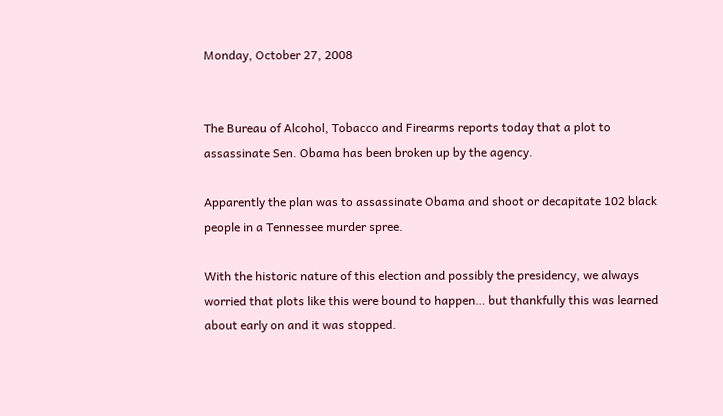Monday, October 27, 2008


The Bureau of Alcohol, Tobacco and Firearms reports today that a plot to assassinate Sen. Obama has been broken up by the agency.

Apparently the plan was to assassinate Obama and shoot or decapitate 102 black people in a Tennessee murder spree.

With the historic nature of this election and possibly the presidency, we always worried that plots like this were bound to happen… but thankfully this was learned about early on and it was stopped.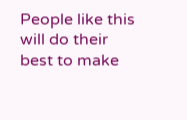People like this will do their best to make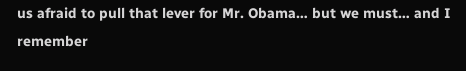us afraid to pull that lever for Mr. Obama… but we must… and I remember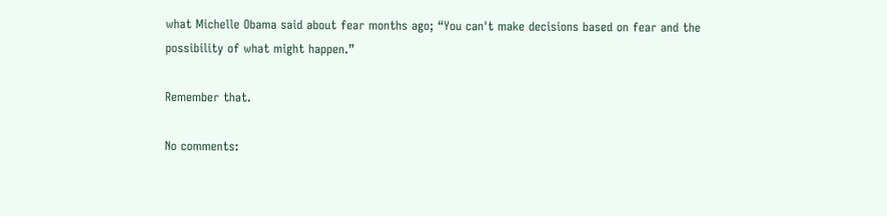what Michelle Obama said about fear months ago; “You can't make decisions based on fear and the possibility of what might happen.”

Remember that.

No comments: